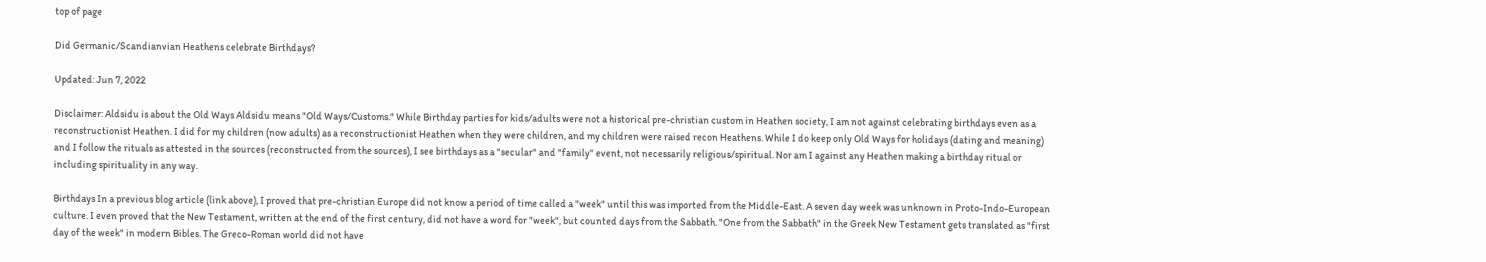top of page

Did Germanic/Scandianvian Heathens celebrate Birthdays?

Updated: Jun 7, 2022

Disclaimer: Aldsidu is about the Old Ways Aldsidu means "Old Ways/Customs." While Birthday parties for kids/adults were not a historical pre-christian custom in Heathen society, I am not against celebrating birthdays even as a reconstructionist Heathen. I did for my children (now adults) as a reconstructionist Heathen when they were children, and my children were raised recon Heathens. While I do keep only Old Ways for holidays (dating and meaning) and I follow the rituals as attested in the sources (reconstructed from the sources), I see birthdays as a "secular" and "family" event, not necessarily religious/spiritual. Nor am I against any Heathen making a birthday ritual or including spirituality in any way.

Birthdays In a previous blog article (link above), I proved that pre-christian Europe did not know a period of time called a "week" until this was imported from the Middle-East. A seven day week was unknown in Proto-Indo-European culture. I even proved that the New Testament, written at the end of the first century, did not have a word for "week", but counted days from the Sabbath. "One from the Sabbath" in the Greek New Testament gets translated as "first day of the week" in modern Bibles. The Greco-Roman world did not have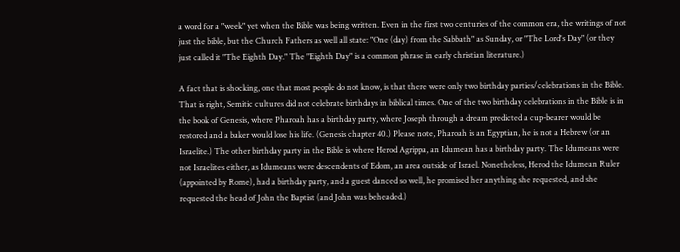a word for a "week" yet when the Bible was being written. Even in the first two centuries of the common era, the writings of not just the bible, but the Church Fathers as well all state: "One (day) from the Sabbath" as Sunday, or "The Lord's Day" (or they just called it "The Eighth Day." The "Eighth Day" is a common phrase in early christian literature.)

A fact that is shocking, one that most people do not know, is that there were only two birthday parties/celebrations in the Bible. That is right, Semitic cultures did not celebrate birthdays in biblical times. One of the two birthday celebrations in the Bible is in the book of Genesis, where Pharoah has a birthday party, where Joseph through a dream predicted a cup-bearer would be restored and a baker would lose his life. (Genesis chapter 40.) Please note, Pharoah is an Egyptian, he is not a Hebrew (or an Israelite.) The other birthday party in the Bible is where Herod Agrippa, an Idumean has a birthday party. The Idumeans were not Israelites either, as Idumeans were descendents of Edom, an area outside of Israel. Nonetheless, Herod the Idumean Ruler (appointed by Rome), had a birthday party, and a guest danced so well, he promised her anything she requested, and she requested the head of John the Baptist (and John was beheaded.)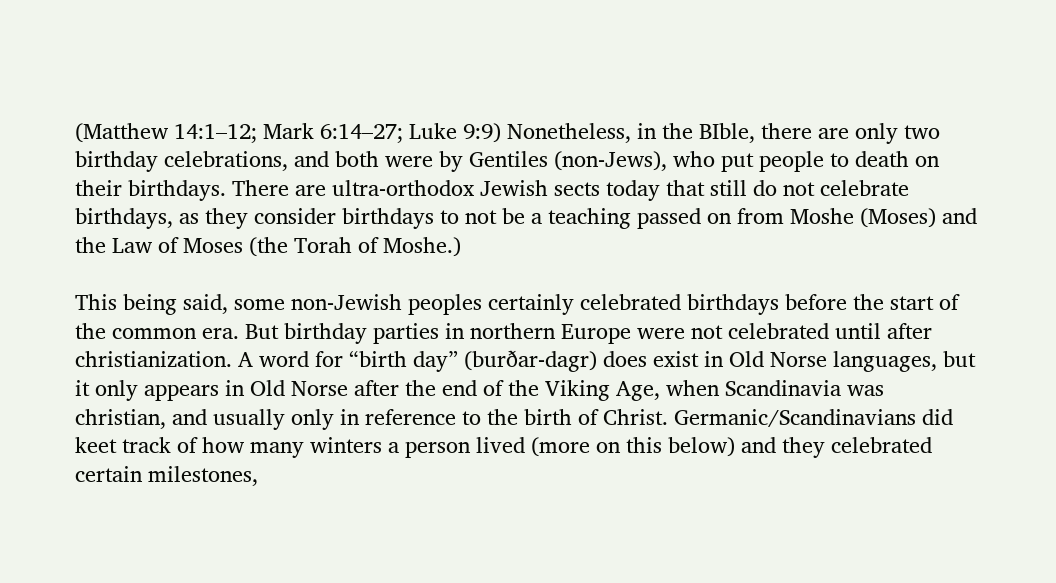(Matthew 14:1–12; Mark 6:14–27; Luke 9:9) Nonetheless, in the BIble, there are only two birthday celebrations, and both were by Gentiles (non-Jews), who put people to death on their birthdays. There are ultra-orthodox Jewish sects today that still do not celebrate birthdays, as they consider birthdays to not be a teaching passed on from Moshe (Moses) and the Law of Moses (the Torah of Moshe.)

This being said, some non-Jewish peoples certainly celebrated birthdays before the start of the common era. But birthday parties in northern Europe were not celebrated until after christianization. A word for “birth day” (burðar-dagr) does exist in Old Norse languages, but it only appears in Old Norse after the end of the Viking Age, when Scandinavia was christian, and usually only in reference to the birth of Christ. Germanic/Scandinavians did keet track of how many winters a person lived (more on this below) and they celebrated certain milestones,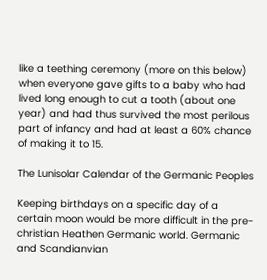like a teething ceremony (more on this below) when everyone gave gifts to a baby who had lived long enough to cut a tooth (about one year) and had thus survived the most perilous part of infancy and had at least a 60% chance of making it to 15.

The Lunisolar Calendar of the Germanic Peoples

Keeping birthdays on a specific day of a certain moon would be more difficult in the pre-christian Heathen Germanic world. Germanic and Scandianvian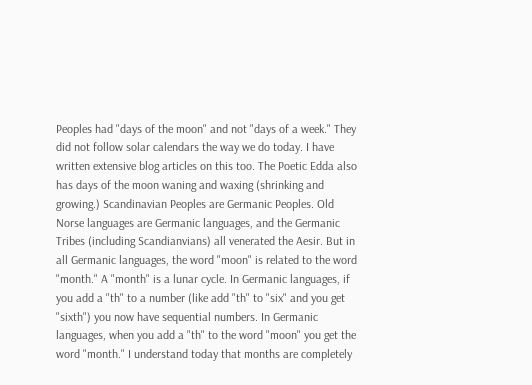Peoples had "days of the moon" and not "days of a week." They did not follow solar calendars the way we do today. I have written extensive blog articles on this too. The Poetic Edda also has days of the moon waning and waxing (shrinking and growing.) Scandinavian Peoples are Germanic Peoples. Old Norse languages are Germanic languages, and the Germanic Tribes (including Scandianvians) all venerated the Aesir. But in all Germanic languages, the word "moon" is related to the word "month." A "month" is a lunar cycle. In Germanic languages, if you add a "th" to a number (like add "th" to "six" and you get "sixth") you now have sequential numbers. In Germanic languages, when you add a "th" to the word "moon" you get the word "month." I understand today that months are completely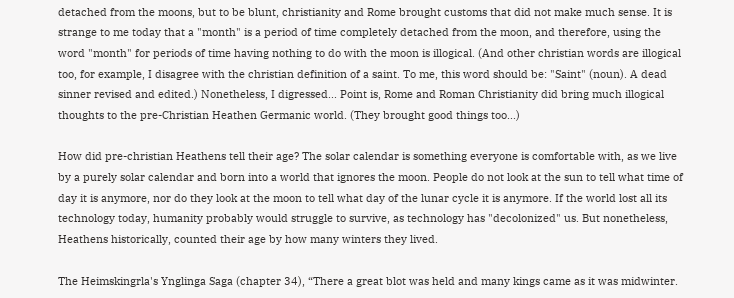detached from the moons, but to be blunt, christianity and Rome brought customs that did not make much sense. It is strange to me today that a "month" is a period of time completely detached from the moon, and therefore, using the word "month" for periods of time having nothing to do with the moon is illogical. (And other christian words are illogical too, for example, I disagree with the christian definition of a saint. To me, this word should be: "Saint" (noun). A dead sinner revised and edited.) Nonetheless, I digressed... Point is, Rome and Roman Christianity did bring much illogical thoughts to the pre-Christian Heathen Germanic world. (They brought good things too...)

How did pre-christian Heathens tell their age? The solar calendar is something everyone is comfortable with, as we live by a purely solar calendar and born into a world that ignores the moon. People do not look at the sun to tell what time of day it is anymore, nor do they look at the moon to tell what day of the lunar cycle it is anymore. If the world lost all its technology today, humanity probably would struggle to survive, as technology has "decolonized" us. But nonetheless, Heathens historically, counted their age by how many winters they lived.

The Heimskingrla's Ynglinga Saga (chapter 34), “There a great blot was held and many kings came as it was midwinter.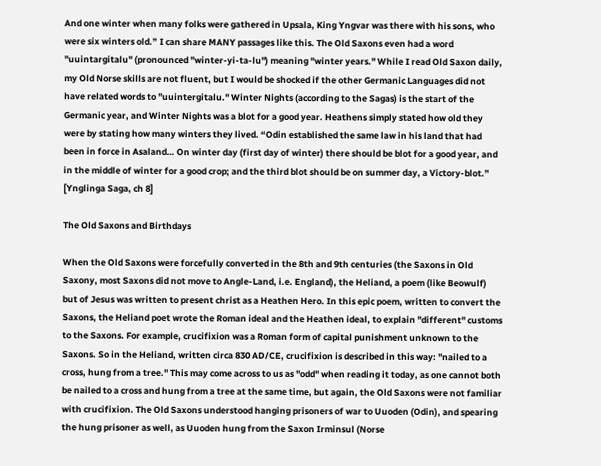And one winter when many folks were gathered in Upsala, King Yngvar was there with his sons, who were six winters old.” I can share MANY passages like this. The Old Saxons even had a word "uuintargitalu" (pronounced "winter-yi-ta-lu") meaning "winter years." While I read Old Saxon daily, my Old Norse skills are not fluent, but I would be shocked if the other Germanic Languages did not have related words to "uuintergitalu." Winter Nights (according to the Sagas) is the start of the Germanic year, and Winter Nights was a blot for a good year. Heathens simply stated how old they were by stating how many winters they lived. “Odin established the same law in his land that had been in force in Asaland… On winter day (first day of winter) there should be blot for a good year, and in the middle of winter for a good crop; and the third blot should be on summer day, a Victory-blot.” [Ynglinga Saga, ch 8]

The Old Saxons and Birthdays

When the Old Saxons were forcefully converted in the 8th and 9th centuries (the Saxons in Old Saxony, most Saxons did not move to Angle-Land, i.e. England), the Heliand, a poem (like Beowulf) but of Jesus was written to present christ as a Heathen Hero. In this epic poem, written to convert the Saxons, the Heliand poet wrote the Roman ideal and the Heathen ideal, to explain "different" customs to the Saxons. For example, crucifixion was a Roman form of capital punishment unknown to the Saxons. So in the Heliand, written circa 830 AD/CE, crucifixion is described in this way: "nailed to a cross, hung from a tree." This may come across to us as "odd" when reading it today, as one cannot both be nailed to a cross and hung from a tree at the same time, but again, the Old Saxons were not familiar with crucifixion. The Old Saxons understood hanging prisoners of war to Uuoden (Odin), and spearing the hung prisoner as well, as Uuoden hung from the Saxon Irminsul (Norse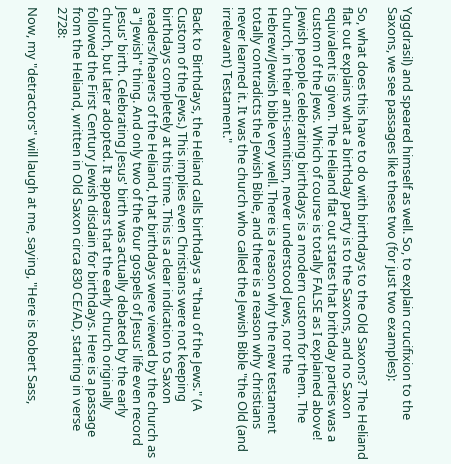Yggdrasil) and speared himself as well. So, to explain crucifixion to the Saxons, we see passages like these two (for just two examples):

So, what does this have to do with birthdays to the Old Saxons? The Heliand flat out explains what a birthday party is to the Saxons, and no Saxon equivalent is given. The Heliand flat out states that brithday parties was a custom of the Jews. Which of course is totally FALSE as I explained above! Jewish people celebrating birthdays is a modern custom for them. The church, in their anti-semitism, never understood Jews, nor the Hebrew/Jewish bible very well. There is a reason why the new testament totally contradicts the Jewish Bible, and there is a reason why christians never learned it. It was the church who called the Jewish Bible "the Old (and irrelevant) Testament."

Back to Birthdays, the Heliand calls birthdays a "thau of the Jews." (A Custom of the Jews.) This implies even Christians were not keeping birthdays completely at this time. This is a clear indication to Saxon readers/hearers of the Heliand, that birthdays were viewed by the church as a "Jewish" thing. And only two of the four gospels of Jesus' life even record Jesus' birth. Celebrating Jesus' birth was actually debated by the early church, but later adopted. It appears that the early church originally followed the First Century Jewish disdain for birthdays. Here is a passage from the Heliand, written in Old Saxon circa 830 CE/AD, starting in verse 2728:

Now, my "detractors" will laugh at me, saying, "Here is Robert Sass,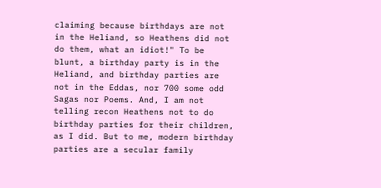claiming because birthdays are not in the Heliand, so Heathens did not do them, what an idiot!" To be blunt, a birthday party is in the Heliand, and birthday parties are not in the Eddas, nor 700 some odd Sagas nor Poems. And, I am not telling recon Heathens not to do birthday parties for their children, as I did. But to me, modern birthday parties are a secular family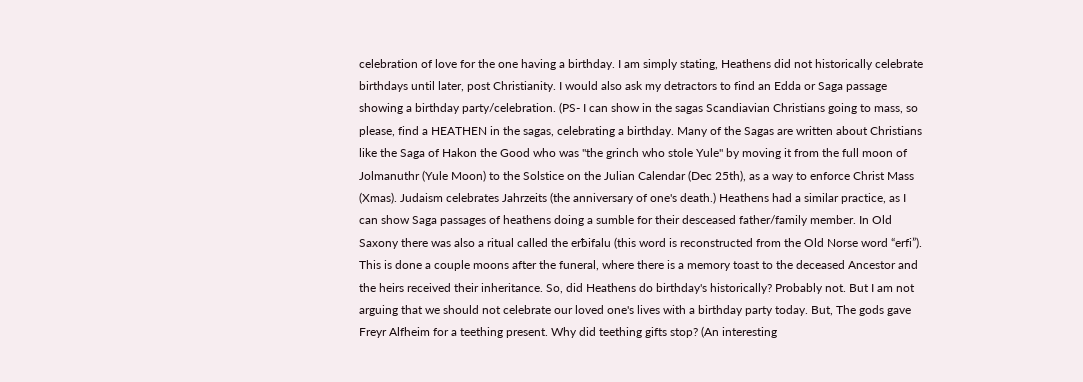celebration of love for the one having a birthday. I am simply stating, Heathens did not historically celebrate birthdays until later, post Christianity. I would also ask my detractors to find an Edda or Saga passage showing a birthday party/celebration. (PS- I can show in the sagas Scandiavian Christians going to mass, so please, find a HEATHEN in the sagas, celebrating a birthday. Many of the Sagas are written about Christians like the Saga of Hakon the Good who was "the grinch who stole Yule" by moving it from the full moon of Jolmanuthr (Yule Moon) to the Solstice on the Julian Calendar (Dec 25th), as a way to enforce Christ Mass (Xmas). Judaism celebrates Jahrzeits (the anniversary of one's death.) Heathens had a similar practice, as I can show Saga passages of heathens doing a sumble for their desceased father/family member. In Old Saxony there was also a ritual called the erƀifalu (this word is reconstructed from the Old Norse word “erfi”). This is done a couple moons after the funeral, where there is a memory toast to the deceased Ancestor and the heirs received their inheritance. So, did Heathens do birthday's historically? Probably not. But I am not arguing that we should not celebrate our loved one's lives with a birthday party today. But, The gods gave Freyr Alfheim for a teething present. Why did teething gifts stop? (An interesting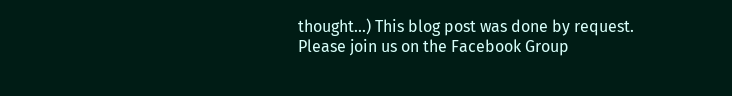thought...) This blog post was done by request. Please join us on the Facebook Group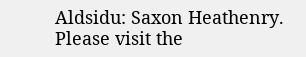Aldsidu: Saxon Heathenry. Please visit the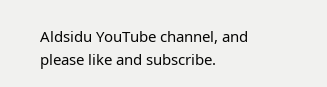Aldsidu YouTube channel, and please like and subscribe.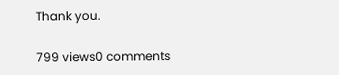Thank you.

799 views0 comments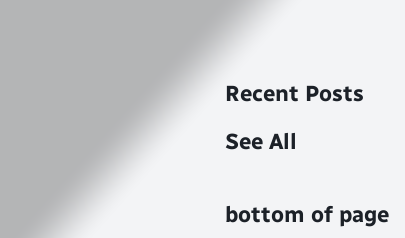Recent Posts

See All


bottom of page